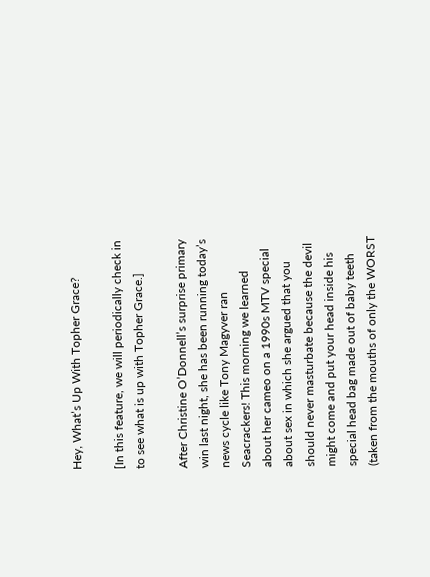Hey, What’s Up With Topher Grace?

[In this feature, we will periodically check in to see what is up with Topher Grace.]

After Christine O’Donnell’s surprise primary win last night, she has been running today’s news cycle like Tony Magyver ran Seacrackers! This morning we learned about her cameo on a 1990s MTV special about sex in which she argued that you should never masturbate because the devil might come and put your head inside his special head bag made out of baby teeth (taken from the mouths of only the WORST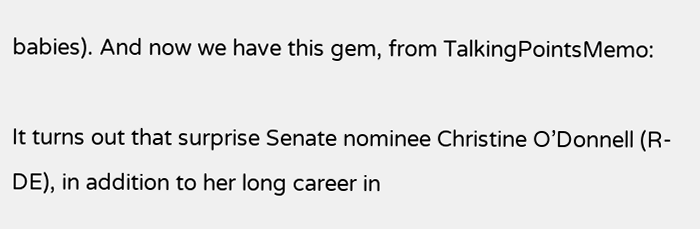babies). And now we have this gem, from TalkingPointsMemo:

It turns out that surprise Senate nominee Christine O’Donnell (R-DE), in addition to her long career in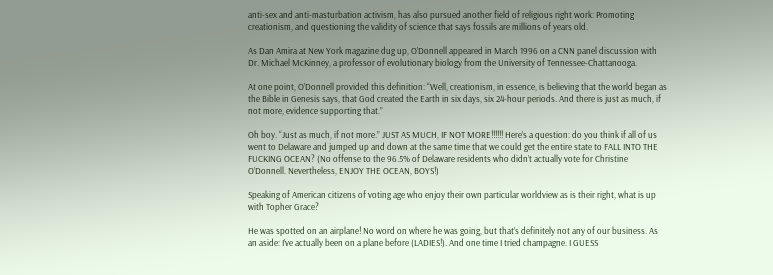anti-sex and anti-masturbation activism, has also pursued another field of religious right work: Promoting creationism, and questioning the validity of science that says fossils are millions of years old.

As Dan Amira at New York magazine dug up, O’Donnell appeared in March 1996 on a CNN panel discussion with Dr. Michael McKinney, a professor of evolutionary biology from the University of Tennessee-Chattanooga.

At one point, O’Donnell provided this definition: “Well, creationism, in essence, is believing that the world began as the Bible in Genesis says, that God created the Earth in six days, six 24-hour periods. And there is just as much, if not more, evidence supporting that.”

Oh boy. “Just as much, if not more.” JUST AS MUCH, IF NOT MORE!!!!!! Here’s a question: do you think if all of us went to Delaware and jumped up and down at the same time that we could get the entire state to FALL INTO THE FUCKING OCEAN? (No offense to the 96.5% of Delaware residents who didn’t actually vote for Christine O’Donnell. Nevertheless, ENJOY THE OCEAN, BOYS!)

Speaking of American citizens of voting age who enjoy their own particular worldview as is their right, what is up with Topher Grace?

He was spotted on an airplane! No word on where he was going, but that’s definitely not any of our business. As an aside: I’ve actually been on a plane before (LADIES!). And one time I tried champagne. I GUESS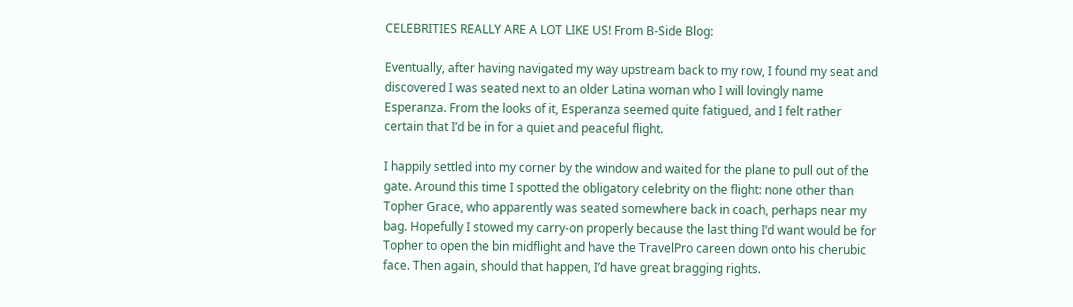CELEBRITIES REALLY ARE A LOT LIKE US! From B-Side Blog:

Eventually, after having navigated my way upstream back to my row, I found my seat and discovered I was seated next to an older Latina woman who I will lovingly name Esperanza. From the looks of it, Esperanza seemed quite fatigued, and I felt rather certain that I’d be in for a quiet and peaceful flight.

I happily settled into my corner by the window and waited for the plane to pull out of the gate. Around this time I spotted the obligatory celebrity on the flight: none other than Topher Grace, who apparently was seated somewhere back in coach, perhaps near my bag. Hopefully I stowed my carry-on properly because the last thing I’d want would be for Topher to open the bin midflight and have the TravelPro careen down onto his cherubic face. Then again, should that happen, I’d have great bragging rights.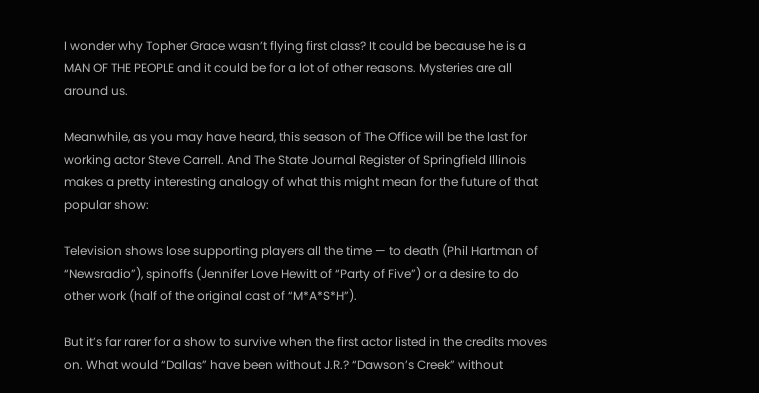I wonder why Topher Grace wasn’t flying first class? It could be because he is a MAN OF THE PEOPLE and it could be for a lot of other reasons. Mysteries are all around us.

Meanwhile, as you may have heard, this season of The Office will be the last for working actor Steve Carrell. And The State Journal Register of Springfield Illinois makes a pretty interesting analogy of what this might mean for the future of that popular show:

Television shows lose supporting players all the time — to death (Phil Hartman of “Newsradio”), spinoffs (Jennifer Love Hewitt of “Party of Five”) or a desire to do other work (half of the original cast of “M*A*S*H”).

But it’s far rarer for a show to survive when the first actor listed in the credits moves on. What would “Dallas” have been without J.R.? “Dawson’s Creek” without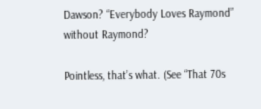Dawson? “Everybody Loves Raymond” without Raymond?

Pointless, that’s what. (See “That 70s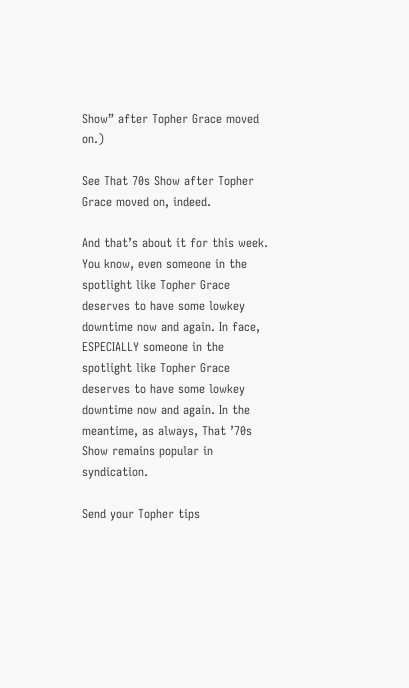Show” after Topher Grace moved on.)

See That 70s Show after Topher Grace moved on, indeed.

And that’s about it for this week. You know, even someone in the spotlight like Topher Grace deserves to have some lowkey downtime now and again. In face, ESPECIALLY someone in the spotlight like Topher Grace deserves to have some lowkey downtime now and again. In the meantime, as always, That ’70s Show remains popular in syndication.

Send your Topher tips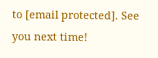to [email protected]. See you next time!